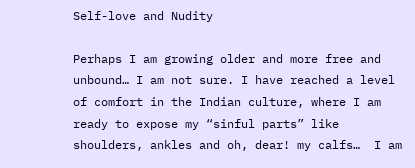Self-love and Nudity

Perhaps I am growing older and more free and unbound… I am not sure. I have reached a level of comfort in the Indian culture, where I am ready to expose my “sinful parts” like shoulders, ankles and oh, dear! my calfs…  I am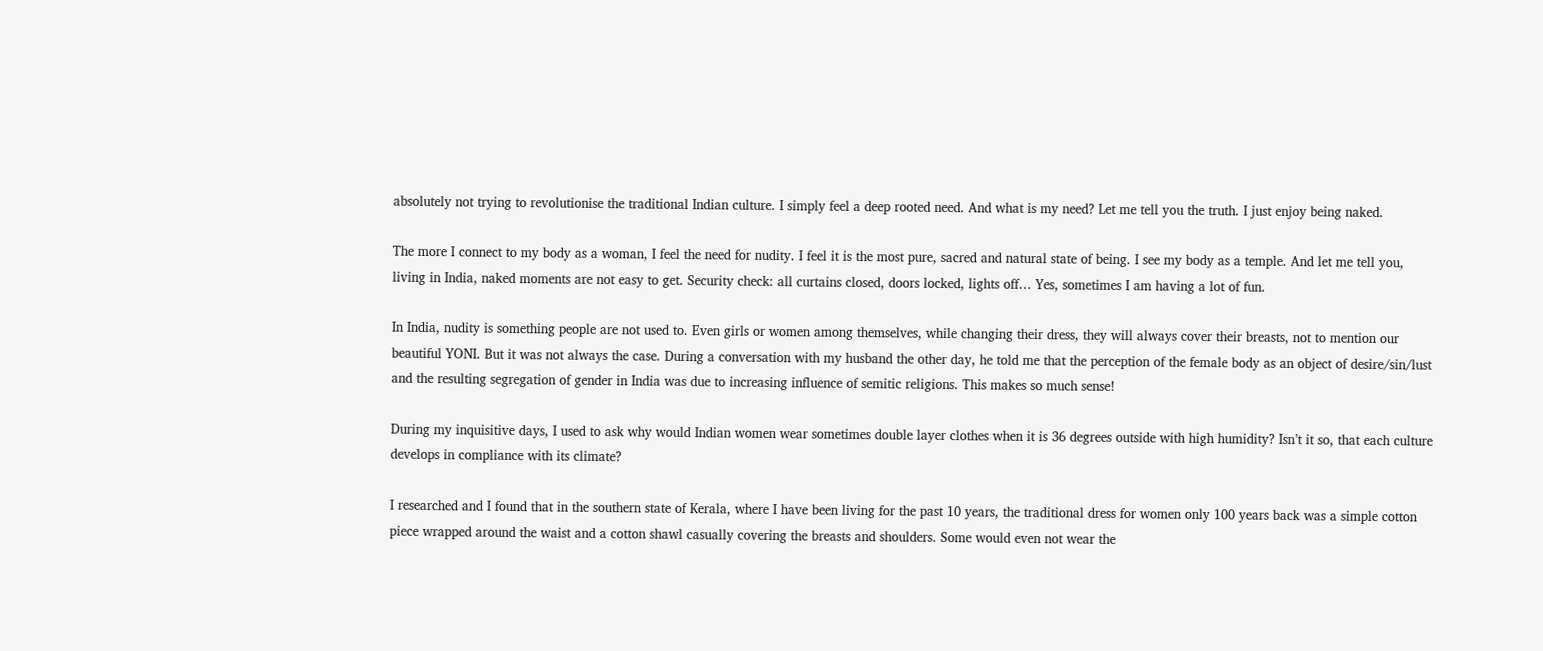absolutely not trying to revolutionise the traditional Indian culture. I simply feel a deep rooted need. And what is my need? Let me tell you the truth. I just enjoy being naked.

The more I connect to my body as a woman, I feel the need for nudity. I feel it is the most pure, sacred and natural state of being. I see my body as a temple. And let me tell you, living in India, naked moments are not easy to get. Security check: all curtains closed, doors locked, lights off… Yes, sometimes I am having a lot of fun.

In India, nudity is something people are not used to. Even girls or women among themselves, while changing their dress, they will always cover their breasts, not to mention our beautiful YONI. But it was not always the case. During a conversation with my husband the other day, he told me that the perception of the female body as an object of desire/sin/lust and the resulting segregation of gender in India was due to increasing influence of semitic religions. This makes so much sense!

During my inquisitive days, I used to ask why would Indian women wear sometimes double layer clothes when it is 36 degrees outside with high humidity? Isn’t it so, that each culture develops in compliance with its climate?

I researched and I found that in the southern state of Kerala, where I have been living for the past 10 years, the traditional dress for women only 100 years back was a simple cotton piece wrapped around the waist and a cotton shawl casually covering the breasts and shoulders. Some would even not wear the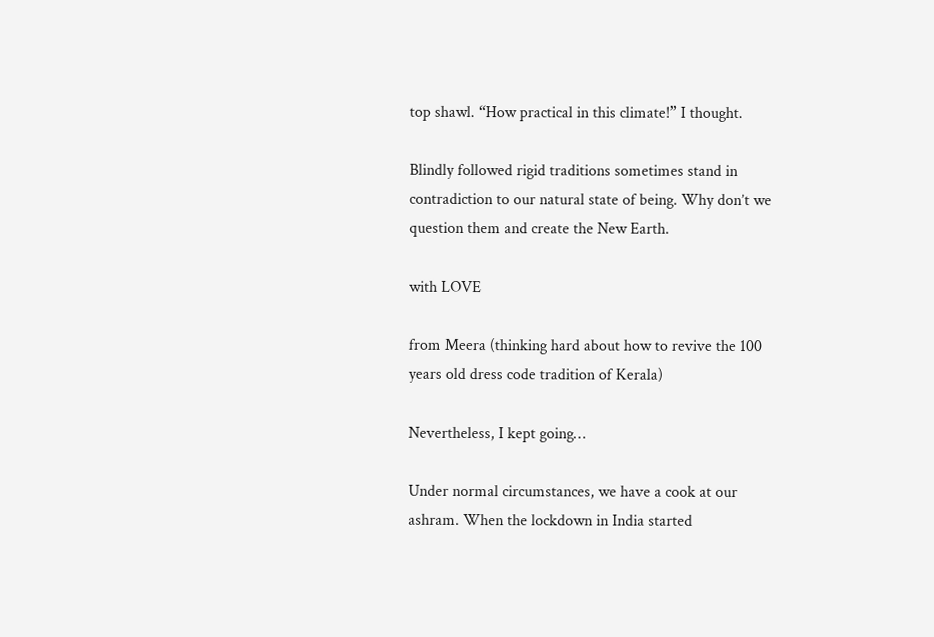top shawl. “How practical in this climate!” I thought.

Blindly followed rigid traditions sometimes stand in contradiction to our natural state of being. Why don’t we question them and create the New Earth.

with LOVE

from Meera (thinking hard about how to revive the 100 years old dress code tradition of Kerala)

Nevertheless, I kept going…

Under normal circumstances, we have a cook at our ashram. When the lockdown in India started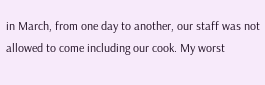in March, from one day to another, our staff was not allowed to come including our cook. My worst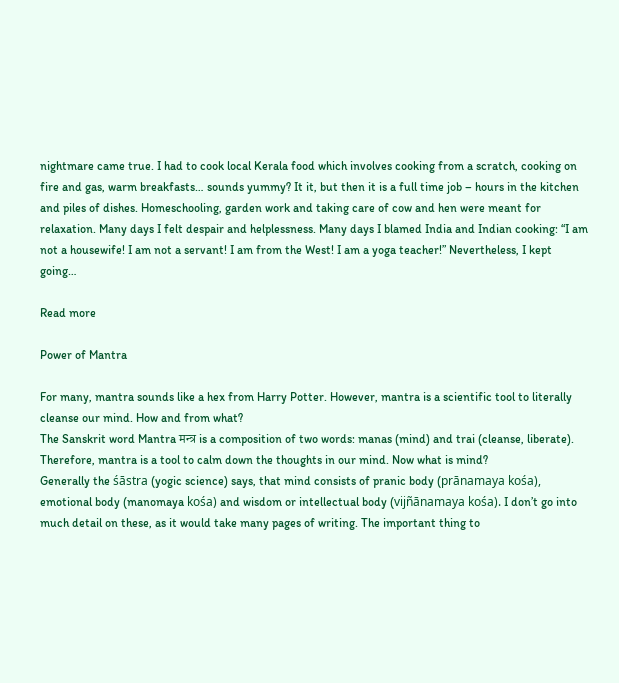nightmare came true. I had to cook local Kerala food which involves cooking from a scratch, cooking on fire and gas, warm breakfasts… sounds yummy? It it, but then it is a full time job – hours in the kitchen and piles of dishes. Homeschooling, garden work and taking care of cow and hen were meant for relaxation. Many days I felt despair and helplessness. Many days I blamed India and Indian cooking: “I am not a housewife! I am not a servant! I am from the West! I am a yoga teacher!” Nevertheless, I kept going…

Read more

Power of Mantra

For many, mantra sounds like a hex from Harry Potter. However, mantra is a scientific tool to literally cleanse our mind. How and from what?
The Sanskrit word Mantra मन्त्र is a composition of two words: manas (mind) and trai (cleanse, liberate). Therefore, mantra is a tool to calm down the thoughts in our mind. Now what is mind?
Generally the śāstra (yogic science) says, that mind consists of pranic body (prānamaya kośa), emotional body (manomaya kośa) and wisdom or intellectual body (vijñānamaya kośa). I don’t go into much detail on these, as it would take many pages of writing. The important thing to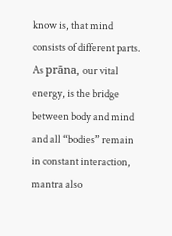know is, that mind consists of different parts. As prāna, our vital energy, is the bridge between body and mind and all “bodies” remain in constant interaction, mantra also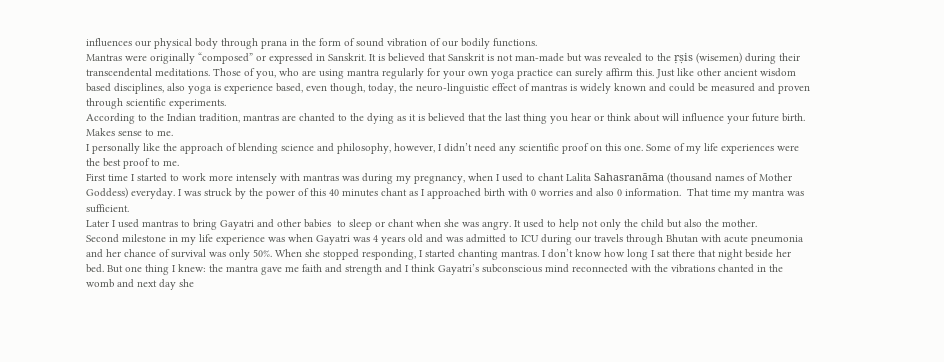influences our physical body through prana in the form of sound vibration of our bodily functions.
Mantras were originally “composed” or expressed in Sanskrit. It is believed that Sanskrit is not man-made but was revealed to the ṛṣis (wisemen) during their transcendental meditations. Those of you, who are using mantra regularly for your own yoga practice can surely affirm this. Just like other ancient wisdom based disciplines, also yoga is experience based, even though, today, the neuro-linguistic effect of mantras is widely known and could be measured and proven through scientific experiments.
According to the Indian tradition, mantras are chanted to the dying as it is believed that the last thing you hear or think about will influence your future birth. Makes sense to me.
I personally like the approach of blending science and philosophy, however, I didn’t need any scientific proof on this one. Some of my life experiences were the best proof to me.
First time I started to work more intensely with mantras was during my pregnancy, when I used to chant Lalita Sahasranāma (thousand names of Mother Goddess) everyday. I was struck by the power of this 40 minutes chant as I approached birth with 0 worries and also 0 information.  That time my mantra was sufficient.
Later I used mantras to bring Gayatri and other babies  to sleep or chant when she was angry. It used to help not only the child but also the mother.
Second milestone in my life experience was when Gayatri was 4 years old and was admitted to ICU during our travels through Bhutan with acute pneumonia and her chance of survival was only 50%. When she stopped responding, I started chanting mantras. I don’t know how long I sat there that night beside her bed. But one thing I knew: the mantra gave me faith and strength and I think Gayatri’s subconscious mind reconnected with the vibrations chanted in the womb and next day she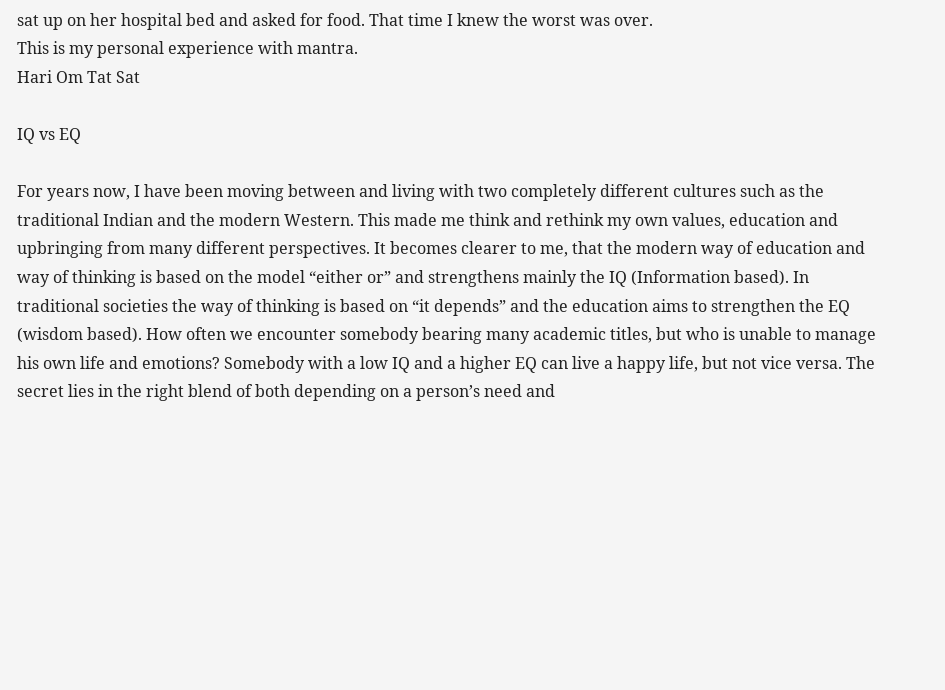sat up on her hospital bed and asked for food. That time I knew the worst was over.
This is my personal experience with mantra.
Hari Om Tat Sat

IQ vs EQ

For years now, I have been moving between and living with two completely different cultures such as the traditional Indian and the modern Western. This made me think and rethink my own values, education and upbringing from many different perspectives. It becomes clearer to me, that the modern way of education and way of thinking is based on the model “either or” and strengthens mainly the IQ (Information based). In traditional societies the way of thinking is based on “it depends” and the education aims to strengthen the EQ (wisdom based). How often we encounter somebody bearing many academic titles, but who is unable to manage his own life and emotions? Somebody with a low IQ and a higher EQ can live a happy life, but not vice versa. The secret lies in the right blend of both depending on a person’s need and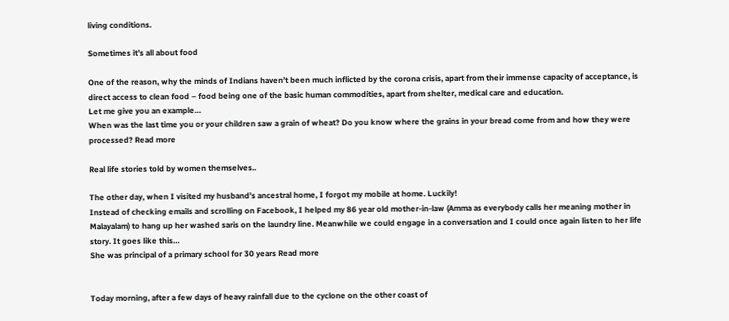living conditions.

Sometimes it’s all about food

One of the reason, why the minds of Indians haven’t been much inflicted by the corona crisis, apart from their immense capacity of acceptance, is direct access to clean food – food being one of the basic human commodities, apart from shelter, medical care and education.
Let me give you an example…
When was the last time you or your children saw a grain of wheat? Do you know where the grains in your bread come from and how they were processed? Read more

Real life stories told by women themselves..

The other day, when I visited my husband’s ancestral home, I forgot my mobile at home. Luckily!
Instead of checking emails and scrolling on Facebook, I helped my 86 year old mother-in-law (Amma as everybody calls her meaning mother in Malayalam) to hang up her washed saris on the laundry line. Meanwhile we could engage in a conversation and I could once again listen to her life story. It goes like this…
She was principal of a primary school for 30 years Read more


Today morning, after a few days of heavy rainfall due to the cyclone on the other coast of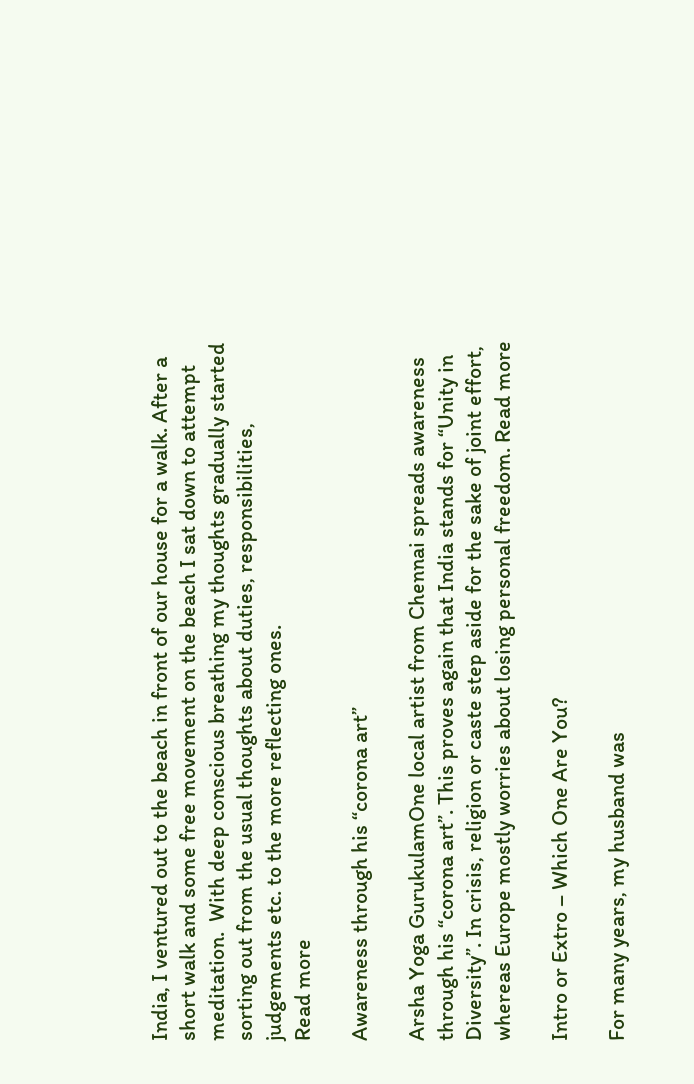India, I ventured out to the beach in front of our house for a walk. After a short walk and some free movement on the beach I sat down to attempt meditation.  With deep conscious breathing my thoughts gradually started sorting out from the usual thoughts about duties, responsibilities, judgements etc. to the more reflecting ones.
Read more

Awareness through his “corona art”

Arsha Yoga GurukulamOne local artist from Chennai spreads awareness through his “corona art”. This proves again that India stands for “Unity in Diversity”. In crisis, religion or caste step aside for the sake of joint effort, whereas Europe mostly worries about losing personal freedom. Read more

Intro or Extro – Which One Are You?

For many years, my husband was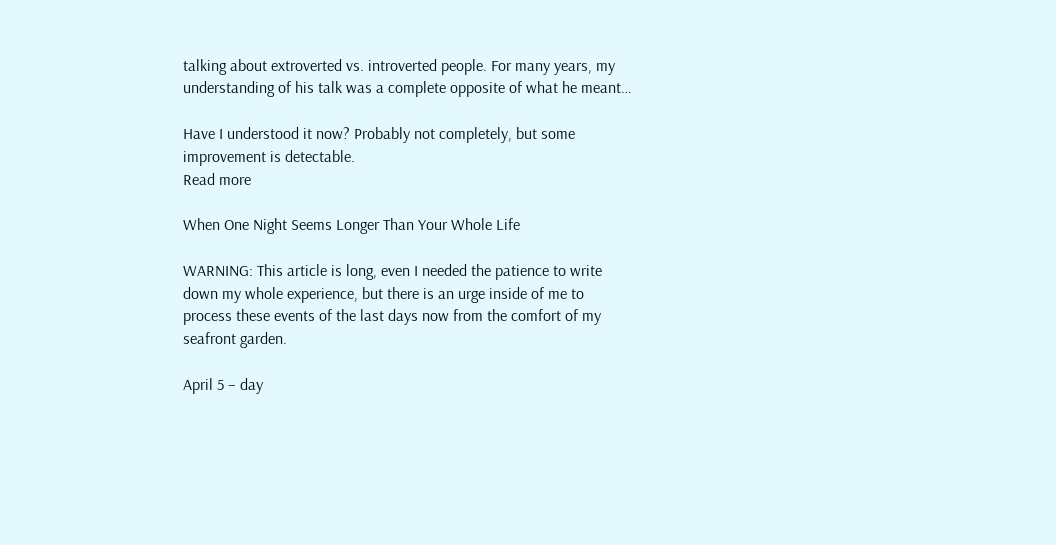talking about extroverted vs. introverted people. For many years, my understanding of his talk was a complete opposite of what he meant…

Have I understood it now? Probably not completely, but some improvement is detectable.
Read more

When One Night Seems Longer Than Your Whole Life

WARNING: This article is long, even I needed the patience to write down my whole experience, but there is an urge inside of me to process these events of the last days now from the comfort of my seafront garden.

April 5 – day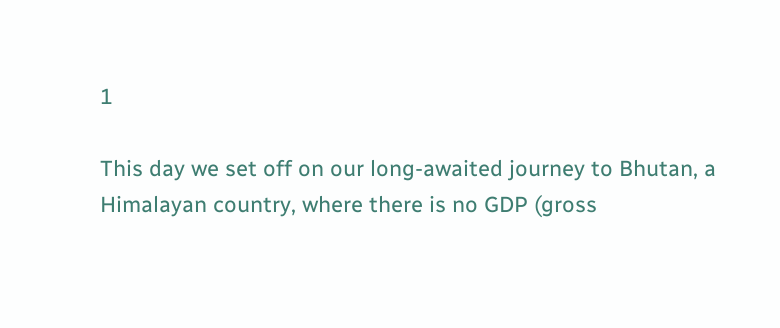1

This day we set off on our long-awaited journey to Bhutan, a Himalayan country, where there is no GDP (gross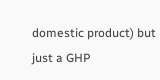domestic product) but just a GHP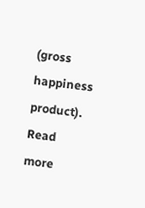(gross happiness product). Read more